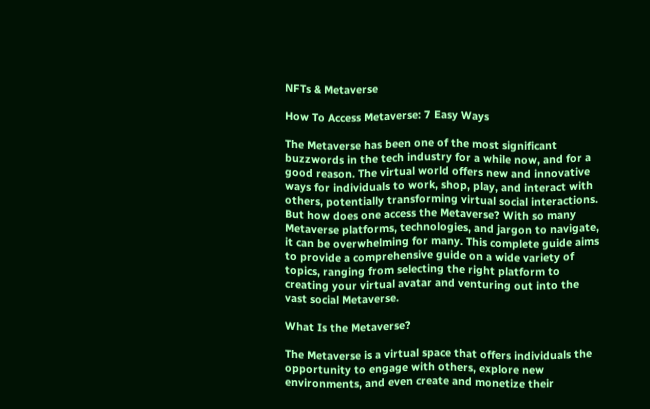NFTs & Metaverse

How To Access Metaverse: 7 Easy Ways

The Metaverse has been one of the most significant buzzwords in the tech industry for a while now, and for a good reason. The virtual world offers new and innovative ways for individuals to work, shop, play, and interact with others, potentially transforming virtual social interactions. But how does one access the Metaverse? With so many Metaverse platforms, technologies, and jargon to navigate, it can be overwhelming for many. This complete guide aims to provide a comprehensive guide on a wide variety of topics, ranging from selecting the right platform to creating your virtual avatar and venturing out into the vast social Metaverse.

What Is the Metaverse?

The Metaverse is a virtual space that offers individuals the opportunity to engage with others, explore new environments, and even create and monetize their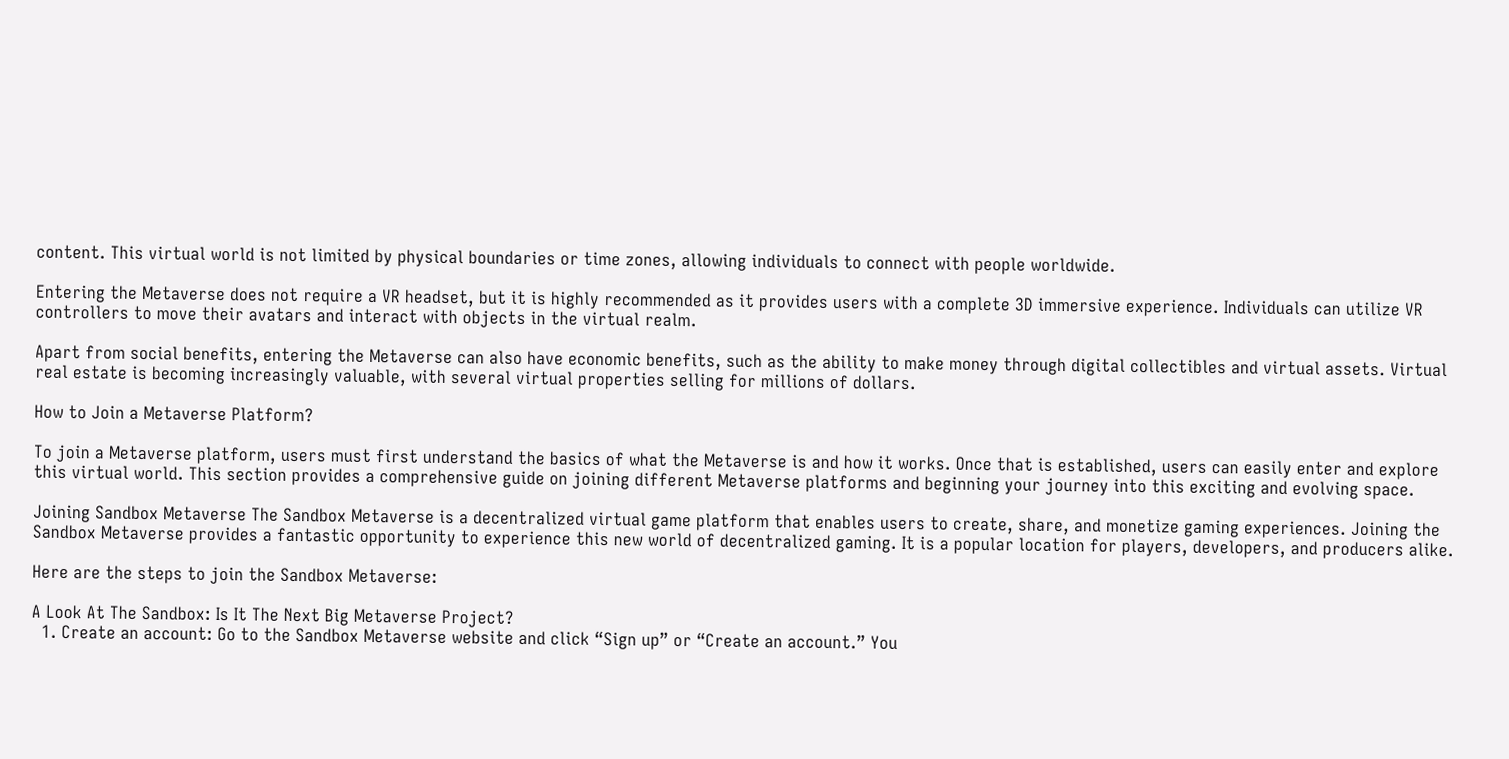content. This virtual world is not limited by physical boundaries or time zones, allowing individuals to connect with people worldwide.

Entering the Metaverse does not require a VR headset, but it is highly recommended as it provides users with a complete 3D immersive experience. Individuals can utilize VR controllers to move their avatars and interact with objects in the virtual realm.

Apart from social benefits, entering the Metaverse can also have economic benefits, such as the ability to make money through digital collectibles and virtual assets. Virtual real estate is becoming increasingly valuable, with several virtual properties selling for millions of dollars.

How to Join a Metaverse Platform?

To join a Metaverse platform, users must first understand the basics of what the Metaverse is and how it works. Once that is established, users can easily enter and explore this virtual world. This section provides a comprehensive guide on joining different Metaverse platforms and beginning your journey into this exciting and evolving space.

Joining Sandbox Metaverse The Sandbox Metaverse is a decentralized virtual game platform that enables users to create, share, and monetize gaming experiences. Joining the Sandbox Metaverse provides a fantastic opportunity to experience this new world of decentralized gaming. It is a popular location for players, developers, and producers alike.

Here are the steps to join the Sandbox Metaverse:

A Look At The Sandbox: Is It The Next Big Metaverse Project?
  1. Create an account: Go to the Sandbox Metaverse website and click “Sign up” or “Create an account.” You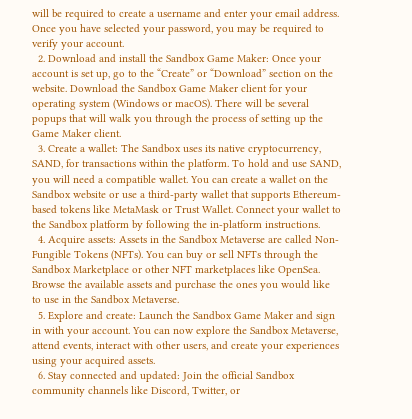will be required to create a username and enter your email address. Once you have selected your password, you may be required to verify your account.
  2. Download and install the Sandbox Game Maker: Once your account is set up, go to the “Create” or “Download” section on the website. Download the Sandbox Game Maker client for your operating system (Windows or macOS). There will be several popups that will walk you through the process of setting up the Game Maker client.
  3. Create a wallet: The Sandbox uses its native cryptocurrency, SAND, for transactions within the platform. To hold and use SAND, you will need a compatible wallet. You can create a wallet on the Sandbox website or use a third-party wallet that supports Ethereum-based tokens like MetaMask or Trust Wallet. Connect your wallet to the Sandbox platform by following the in-platform instructions.
  4. Acquire assets: Assets in the Sandbox Metaverse are called Non-Fungible Tokens (NFTs). You can buy or sell NFTs through the Sandbox Marketplace or other NFT marketplaces like OpenSea. Browse the available assets and purchase the ones you would like to use in the Sandbox Metaverse.
  5. Explore and create: Launch the Sandbox Game Maker and sign in with your account. You can now explore the Sandbox Metaverse, attend events, interact with other users, and create your experiences using your acquired assets.
  6. Stay connected and updated: Join the official Sandbox community channels like Discord, Twitter, or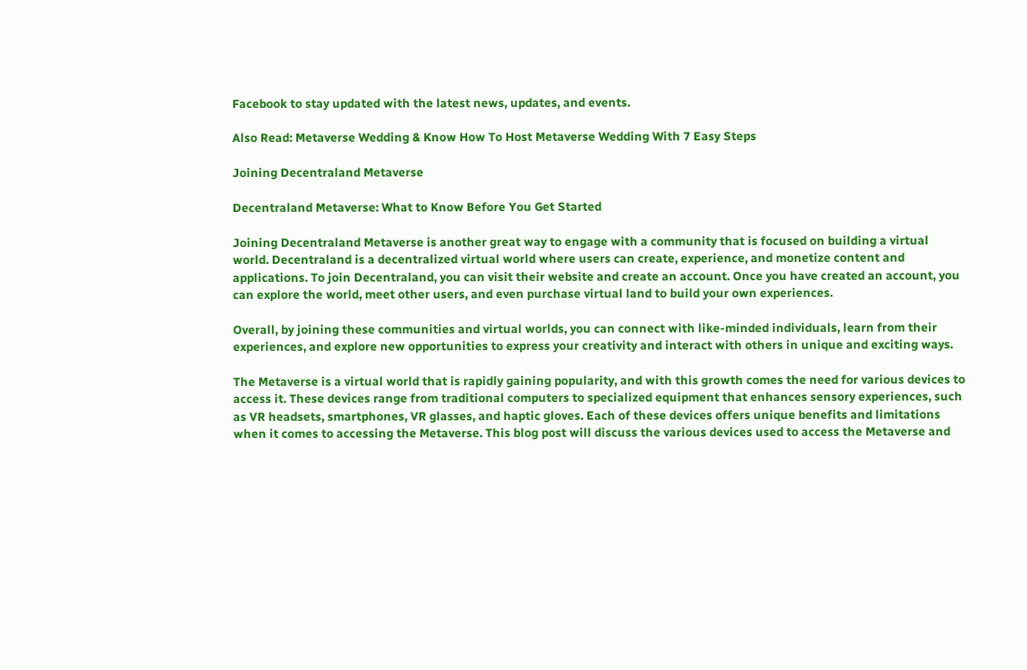Facebook to stay updated with the latest news, updates, and events.

Also Read: Metaverse Wedding & Know How To Host Metaverse Wedding With 7 Easy Steps

Joining Decentraland Metaverse

Decentraland Metaverse: What to Know Before You Get Started

Joining Decentraland Metaverse is another great way to engage with a community that is focused on building a virtual world. Decentraland is a decentralized virtual world where users can create, experience, and monetize content and applications. To join Decentraland, you can visit their website and create an account. Once you have created an account, you can explore the world, meet other users, and even purchase virtual land to build your own experiences.

Overall, by joining these communities and virtual worlds, you can connect with like-minded individuals, learn from their experiences, and explore new opportunities to express your creativity and interact with others in unique and exciting ways.

The Metaverse is a virtual world that is rapidly gaining popularity, and with this growth comes the need for various devices to access it. These devices range from traditional computers to specialized equipment that enhances sensory experiences, such as VR headsets, smartphones, VR glasses, and haptic gloves. Each of these devices offers unique benefits and limitations when it comes to accessing the Metaverse. This blog post will discuss the various devices used to access the Metaverse and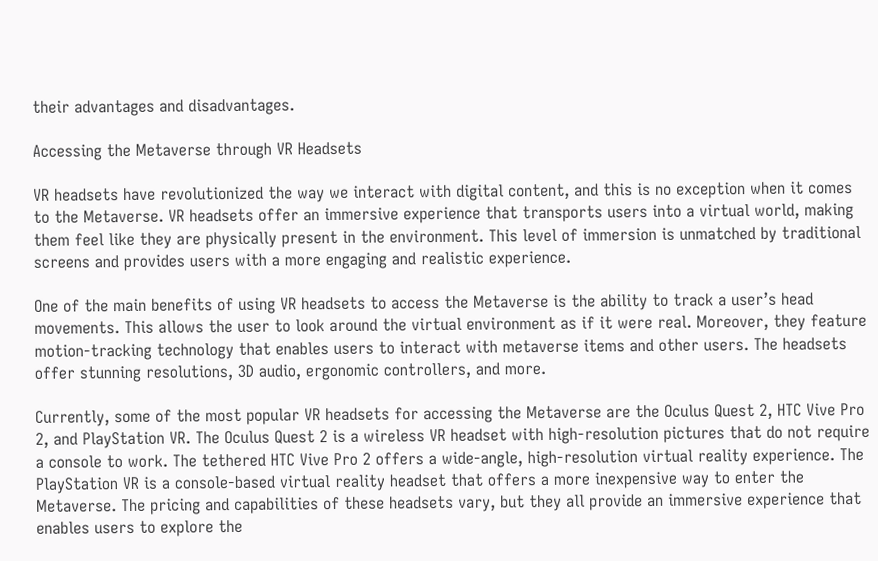their advantages and disadvantages.

Accessing the Metaverse through VR Headsets

VR headsets have revolutionized the way we interact with digital content, and this is no exception when it comes to the Metaverse. VR headsets offer an immersive experience that transports users into a virtual world, making them feel like they are physically present in the environment. This level of immersion is unmatched by traditional screens and provides users with a more engaging and realistic experience.

One of the main benefits of using VR headsets to access the Metaverse is the ability to track a user’s head movements. This allows the user to look around the virtual environment as if it were real. Moreover, they feature motion-tracking technology that enables users to interact with metaverse items and other users. The headsets offer stunning resolutions, 3D audio, ergonomic controllers, and more.

Currently, some of the most popular VR headsets for accessing the Metaverse are the Oculus Quest 2, HTC Vive Pro 2, and PlayStation VR. The Oculus Quest 2 is a wireless VR headset with high-resolution pictures that do not require a console to work. The tethered HTC Vive Pro 2 offers a wide-angle, high-resolution virtual reality experience. The PlayStation VR is a console-based virtual reality headset that offers a more inexpensive way to enter the Metaverse. The pricing and capabilities of these headsets vary, but they all provide an immersive experience that enables users to explore the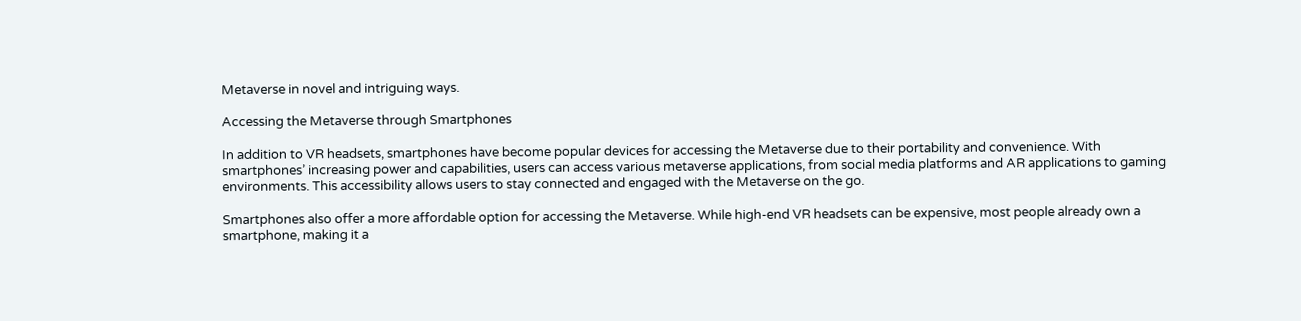Metaverse in novel and intriguing ways.

Accessing the Metaverse through Smartphones

In addition to VR headsets, smartphones have become popular devices for accessing the Metaverse due to their portability and convenience. With smartphones’ increasing power and capabilities, users can access various metaverse applications, from social media platforms and AR applications to gaming environments. This accessibility allows users to stay connected and engaged with the Metaverse on the go.

Smartphones also offer a more affordable option for accessing the Metaverse. While high-end VR headsets can be expensive, most people already own a smartphone, making it a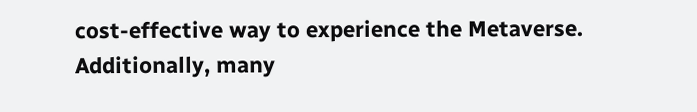cost-effective way to experience the Metaverse. Additionally, many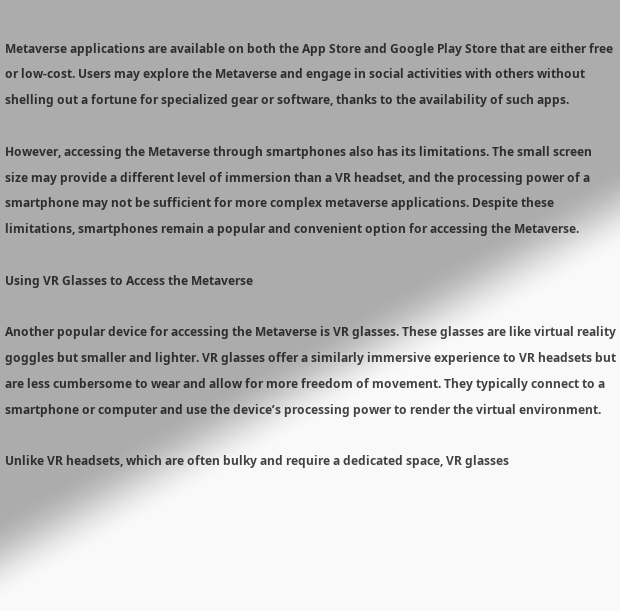Metaverse applications are available on both the App Store and Google Play Store that are either free or low-cost. Users may explore the Metaverse and engage in social activities with others without shelling out a fortune for specialized gear or software, thanks to the availability of such apps.

However, accessing the Metaverse through smartphones also has its limitations. The small screen size may provide a different level of immersion than a VR headset, and the processing power of a smartphone may not be sufficient for more complex metaverse applications. Despite these limitations, smartphones remain a popular and convenient option for accessing the Metaverse.

Using VR Glasses to Access the Metaverse

Another popular device for accessing the Metaverse is VR glasses. These glasses are like virtual reality goggles but smaller and lighter. VR glasses offer a similarly immersive experience to VR headsets but are less cumbersome to wear and allow for more freedom of movement. They typically connect to a smartphone or computer and use the device’s processing power to render the virtual environment.

Unlike VR headsets, which are often bulky and require a dedicated space, VR glasses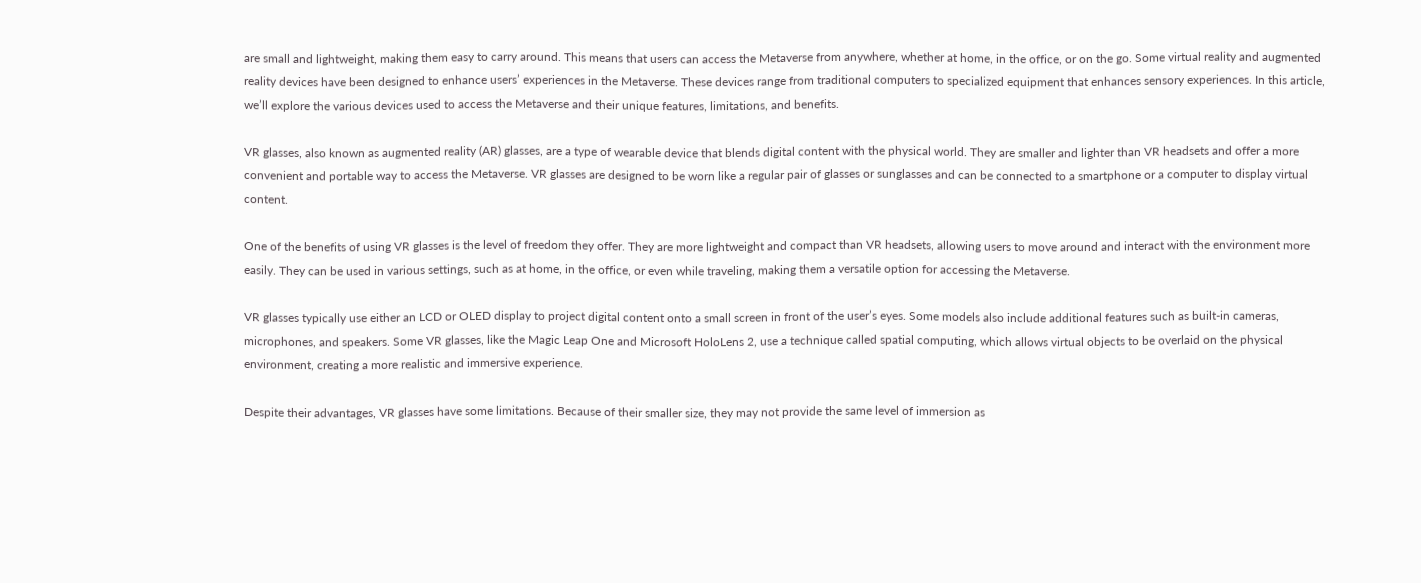are small and lightweight, making them easy to carry around. This means that users can access the Metaverse from anywhere, whether at home, in the office, or on the go. Some virtual reality and augmented reality devices have been designed to enhance users’ experiences in the Metaverse. These devices range from traditional computers to specialized equipment that enhances sensory experiences. In this article, we’ll explore the various devices used to access the Metaverse and their unique features, limitations, and benefits.

VR glasses, also known as augmented reality (AR) glasses, are a type of wearable device that blends digital content with the physical world. They are smaller and lighter than VR headsets and offer a more convenient and portable way to access the Metaverse. VR glasses are designed to be worn like a regular pair of glasses or sunglasses and can be connected to a smartphone or a computer to display virtual content.

One of the benefits of using VR glasses is the level of freedom they offer. They are more lightweight and compact than VR headsets, allowing users to move around and interact with the environment more easily. They can be used in various settings, such as at home, in the office, or even while traveling, making them a versatile option for accessing the Metaverse.

VR glasses typically use either an LCD or OLED display to project digital content onto a small screen in front of the user’s eyes. Some models also include additional features such as built-in cameras, microphones, and speakers. Some VR glasses, like the Magic Leap One and Microsoft HoloLens 2, use a technique called spatial computing, which allows virtual objects to be overlaid on the physical environment, creating a more realistic and immersive experience.

Despite their advantages, VR glasses have some limitations. Because of their smaller size, they may not provide the same level of immersion as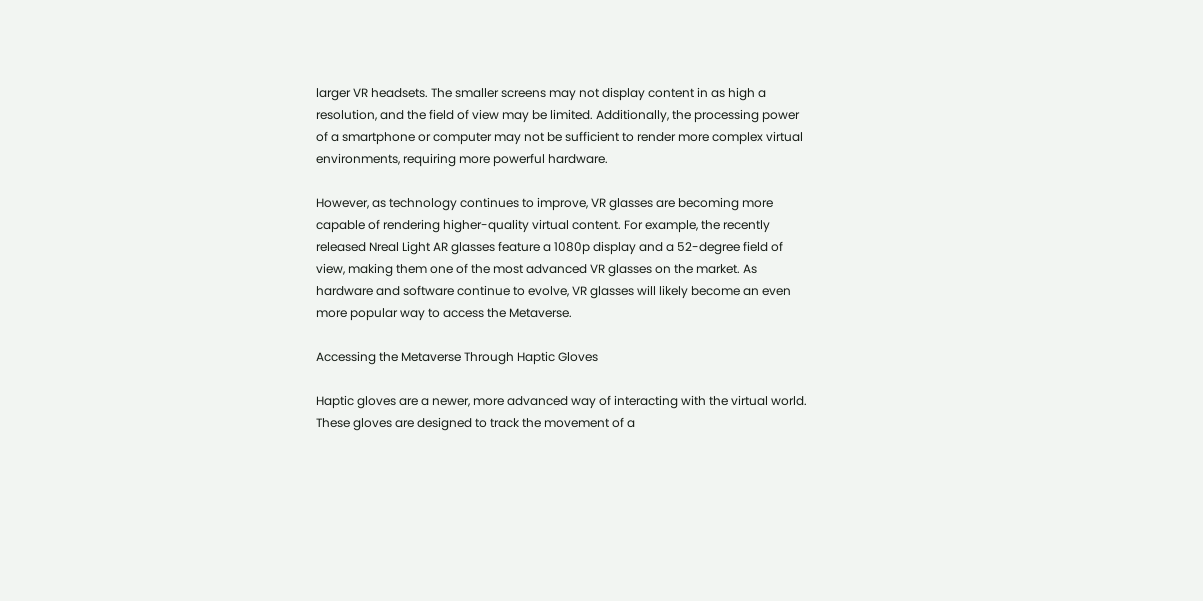larger VR headsets. The smaller screens may not display content in as high a resolution, and the field of view may be limited. Additionally, the processing power of a smartphone or computer may not be sufficient to render more complex virtual environments, requiring more powerful hardware.

However, as technology continues to improve, VR glasses are becoming more capable of rendering higher-quality virtual content. For example, the recently released Nreal Light AR glasses feature a 1080p display and a 52-degree field of view, making them one of the most advanced VR glasses on the market. As hardware and software continue to evolve, VR glasses will likely become an even more popular way to access the Metaverse.

Accessing the Metaverse Through Haptic Gloves

Haptic gloves are a newer, more advanced way of interacting with the virtual world. These gloves are designed to track the movement of a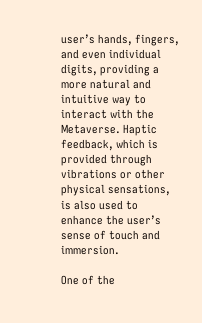user’s hands, fingers, and even individual digits, providing a more natural and intuitive way to interact with the Metaverse. Haptic feedback, which is provided through vibrations or other physical sensations, is also used to enhance the user’s sense of touch and immersion.

One of the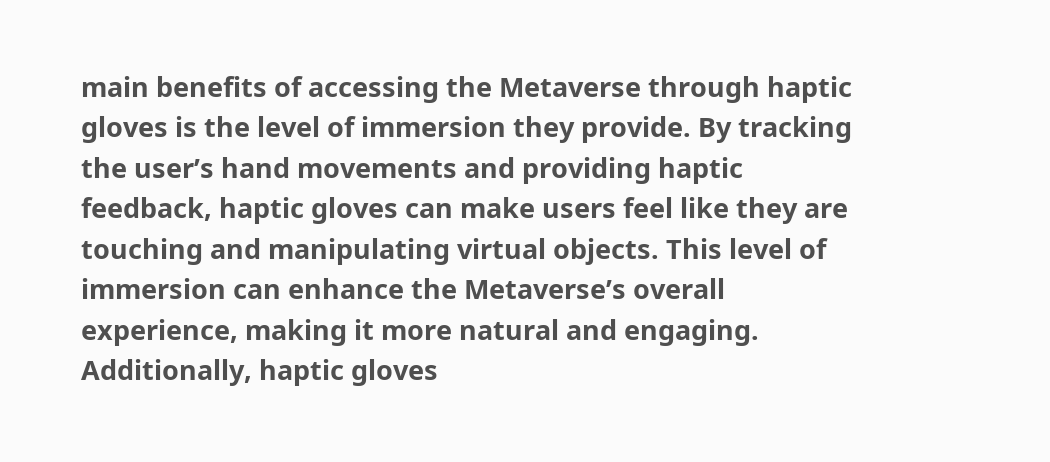main benefits of accessing the Metaverse through haptic gloves is the level of immersion they provide. By tracking the user’s hand movements and providing haptic feedback, haptic gloves can make users feel like they are touching and manipulating virtual objects. This level of immersion can enhance the Metaverse’s overall experience, making it more natural and engaging. Additionally, haptic gloves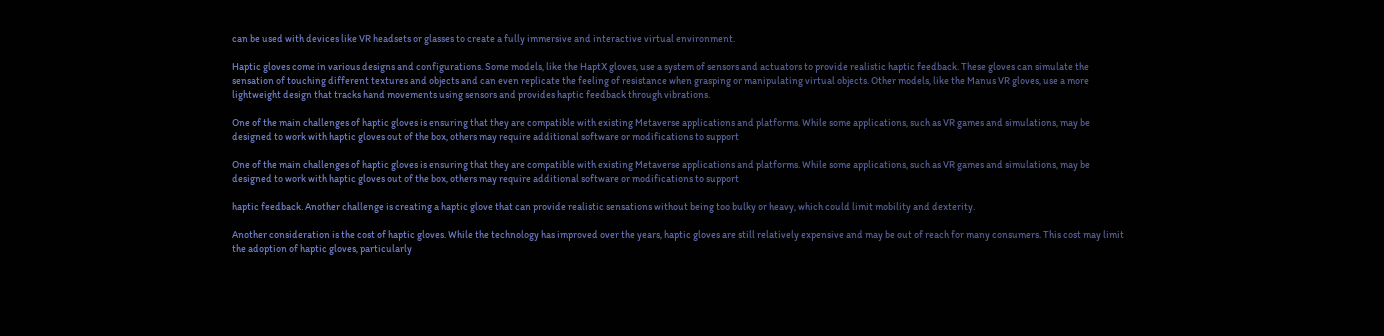can be used with devices like VR headsets or glasses to create a fully immersive and interactive virtual environment.

Haptic gloves come in various designs and configurations. Some models, like the HaptX gloves, use a system of sensors and actuators to provide realistic haptic feedback. These gloves can simulate the sensation of touching different textures and objects and can even replicate the feeling of resistance when grasping or manipulating virtual objects. Other models, like the Manus VR gloves, use a more lightweight design that tracks hand movements using sensors and provides haptic feedback through vibrations.

One of the main challenges of haptic gloves is ensuring that they are compatible with existing Metaverse applications and platforms. While some applications, such as VR games and simulations, may be designed to work with haptic gloves out of the box, others may require additional software or modifications to support

One of the main challenges of haptic gloves is ensuring that they are compatible with existing Metaverse applications and platforms. While some applications, such as VR games and simulations, may be designed to work with haptic gloves out of the box, others may require additional software or modifications to support

haptic feedback. Another challenge is creating a haptic glove that can provide realistic sensations without being too bulky or heavy, which could limit mobility and dexterity.

Another consideration is the cost of haptic gloves. While the technology has improved over the years, haptic gloves are still relatively expensive and may be out of reach for many consumers. This cost may limit the adoption of haptic gloves, particularly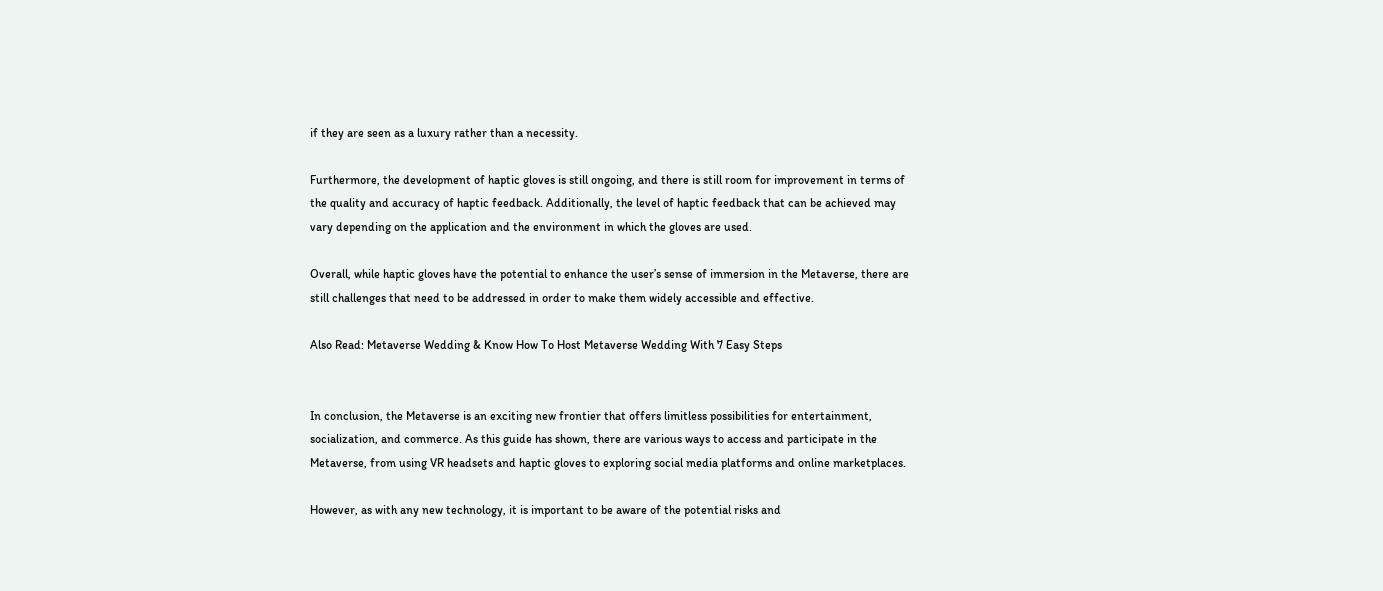if they are seen as a luxury rather than a necessity.

Furthermore, the development of haptic gloves is still ongoing, and there is still room for improvement in terms of the quality and accuracy of haptic feedback. Additionally, the level of haptic feedback that can be achieved may vary depending on the application and the environment in which the gloves are used.

Overall, while haptic gloves have the potential to enhance the user’s sense of immersion in the Metaverse, there are still challenges that need to be addressed in order to make them widely accessible and effective.

Also Read: Metaverse Wedding & Know How To Host Metaverse Wedding With 7 Easy Steps


In conclusion, the Metaverse is an exciting new frontier that offers limitless possibilities for entertainment, socialization, and commerce. As this guide has shown, there are various ways to access and participate in the Metaverse, from using VR headsets and haptic gloves to exploring social media platforms and online marketplaces.

However, as with any new technology, it is important to be aware of the potential risks and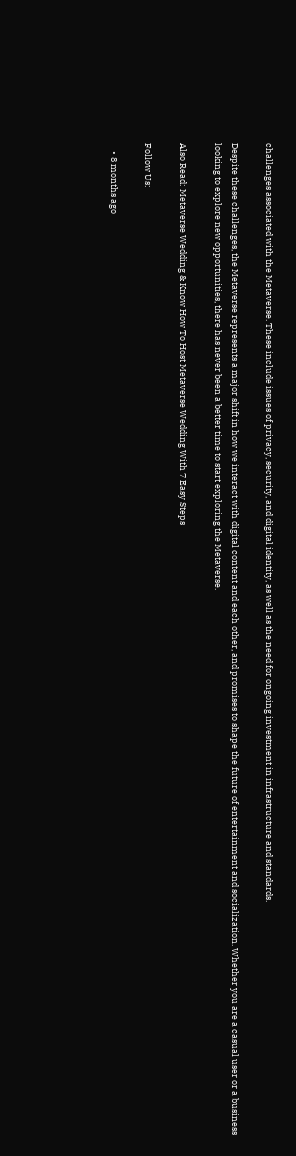challenges associated with the Metaverse. These include issues of privacy, security, and digital identity, as well as the need for ongoing investment in infrastructure and standards.

Despite these challenges, the Metaverse represents a major shift in how we interact with digital content and each other, and promises to shape the future of entertainment and socialization. Whether you are a casual user or a business looking to explore new opportunities, there has never been a better time to start exploring the Metaverse.

Also Read: Metaverse Wedding & Know How To Host Metaverse Wedding With 7 Easy Steps

Follow Us:

    • 8 months ago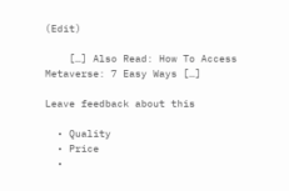(Edit)

    […] Also Read: How To Access Metaverse: 7 Easy Ways […]

Leave feedback about this

  • Quality
  • Price
  •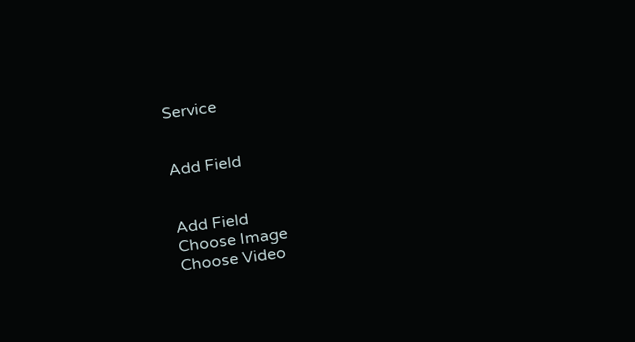Service


Add Field


Add Field
Choose Image
Choose Video